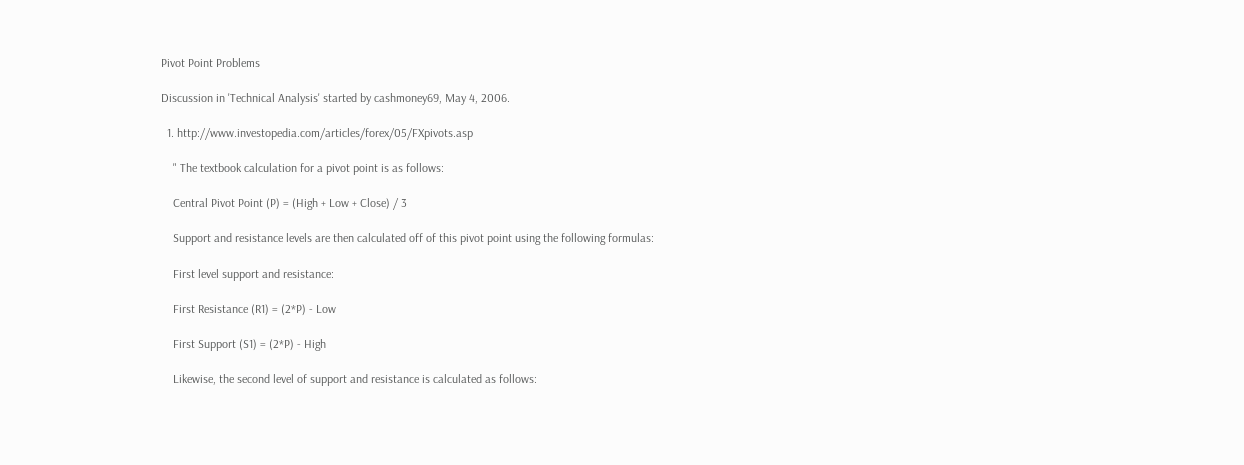Pivot Point Problems

Discussion in 'Technical Analysis' started by cashmoney69, May 4, 2006.

  1. http://www.investopedia.com/articles/forex/05/FXpivots.asp

    " The textbook calculation for a pivot point is as follows:

    Central Pivot Point (P) = (High + Low + Close) / 3

    Support and resistance levels are then calculated off of this pivot point using the following formulas:

    First level support and resistance:

    First Resistance (R1) = (2*P) - Low

    First Support (S1) = (2*P) - High

    Likewise, the second level of support and resistance is calculated as follows: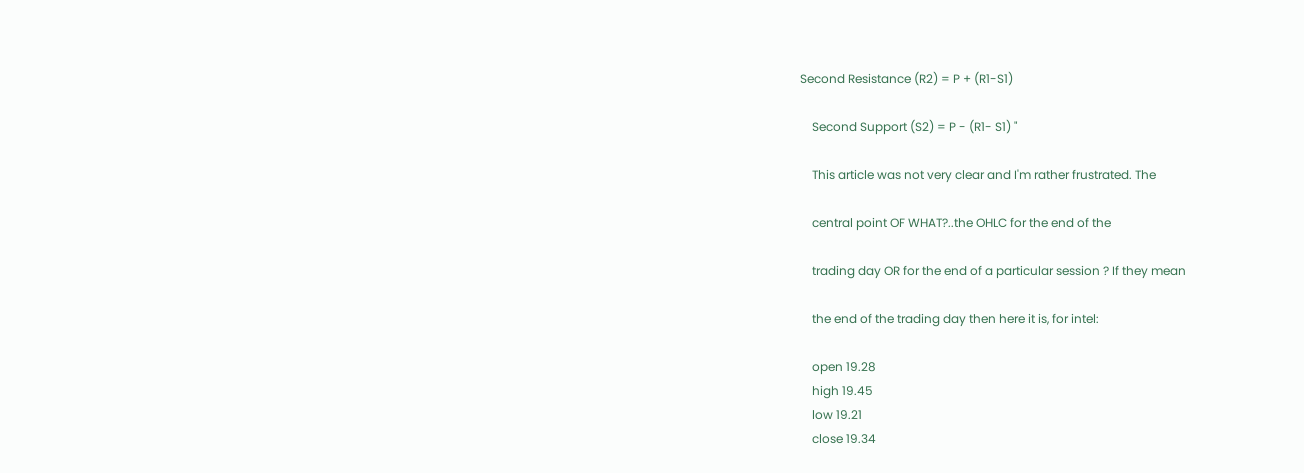Second Resistance (R2) = P + (R1-S1)

    Second Support (S2) = P - (R1- S1) "

    This article was not very clear and I'm rather frustrated. The

    central point OF WHAT?..the OHLC for the end of the

    trading day OR for the end of a particular session ? If they mean

    the end of the trading day then here it is, for intel:

    open 19.28
    high 19.45
    low 19.21
    close 19.34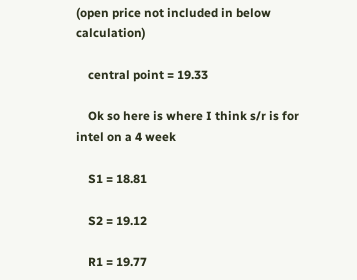(open price not included in below calculation)

    central point = 19.33

    Ok so here is where I think s/r is for intel on a 4 week

    S1 = 18.81

    S2 = 19.12

    R1 = 19.77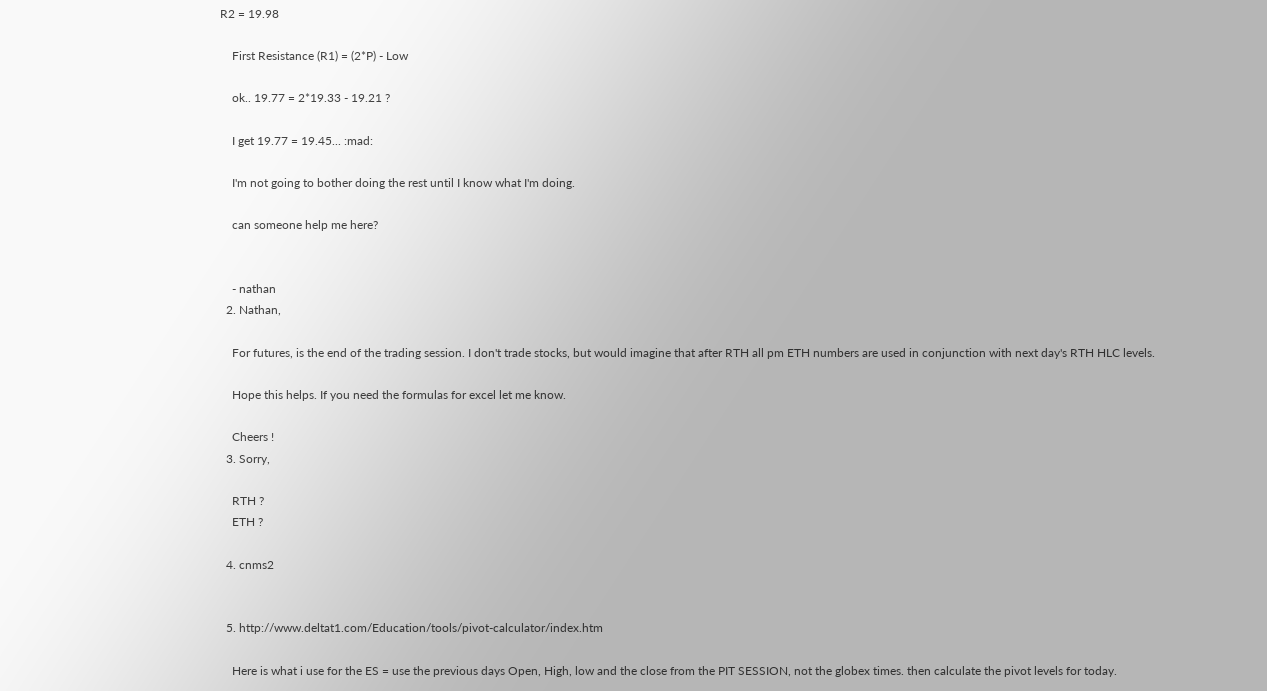R2 = 19.98

    First Resistance (R1) = (2*P) - Low

    ok.. 19.77 = 2*19.33 - 19.21 ?

    I get 19.77 = 19.45... :mad:

    I'm not going to bother doing the rest until I know what I'm doing.

    can someone help me here?


    - nathan
  2. Nathan,

    For futures, is the end of the trading session. I don't trade stocks, but would imagine that after RTH all pm ETH numbers are used in conjunction with next day's RTH HLC levels.

    Hope this helps. If you need the formulas for excel let me know.

    Cheers !
  3. Sorry,

    RTH ?
    ETH ?

  4. cnms2


  5. http://www.deltat1.com/Education/tools/pivot-calculator/index.htm

    Here is what i use for the ES = use the previous days Open, High, low and the close from the PIT SESSION, not the globex times. then calculate the pivot levels for today.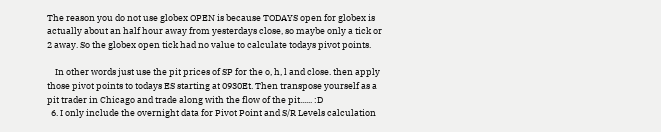The reason you do not use globex OPEN is because TODAYS open for globex is actually about an half hour away from yesterdays close, so maybe only a tick or 2 away. So the globex open tick had no value to calculate todays pivot points.

    In other words just use the pit prices of SP for the o, h, l and close. then apply those pivot points to todays ES starting at 0930Et. Then transpose yourself as a pit trader in Chicago and trade along with the flow of the pit...... :D
  6. I only include the overnight data for Pivot Point and S/R Levels calculation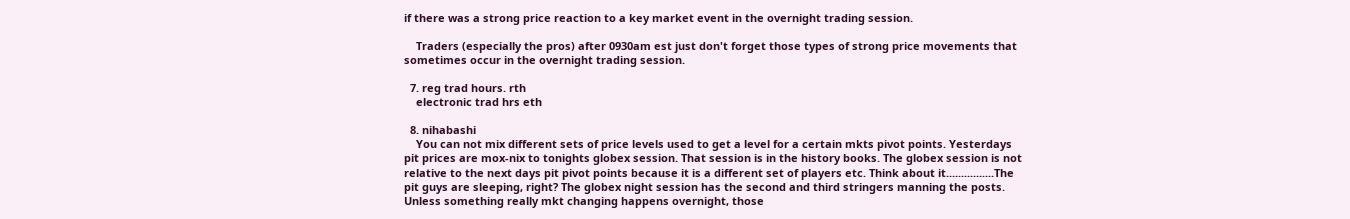if there was a strong price reaction to a key market event in the overnight trading session.

    Traders (especially the pros) after 0930am est just don't forget those types of strong price movements that sometimes occur in the overnight trading session.

  7. reg trad hours. rth
    electronic trad hrs eth

  8. nihabashi
    You can not mix different sets of price levels used to get a level for a certain mkts pivot points. Yesterdays pit prices are mox-nix to tonights globex session. That session is in the history books. The globex session is not relative to the next days pit pivot points because it is a different set of players etc. Think about it................The pit guys are sleeping, right? The globex night session has the second and third stringers manning the posts. Unless something really mkt changing happens overnight, those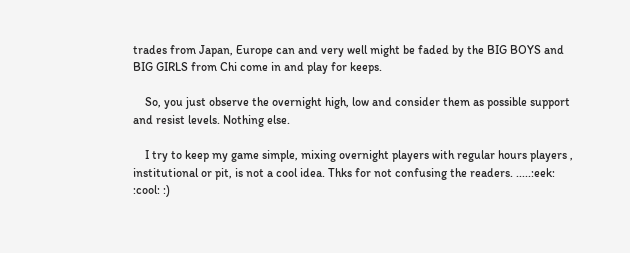trades from Japan, Europe can and very well might be faded by the BIG BOYS and BIG GIRLS from Chi come in and play for keeps.

    So, you just observe the overnight high, low and consider them as possible support and resist levels. Nothing else.

    I try to keep my game simple, mixing overnight players with regular hours players , institutional or pit, is not a cool idea. Thks for not confusing the readers. .....:eek: :cool: :)